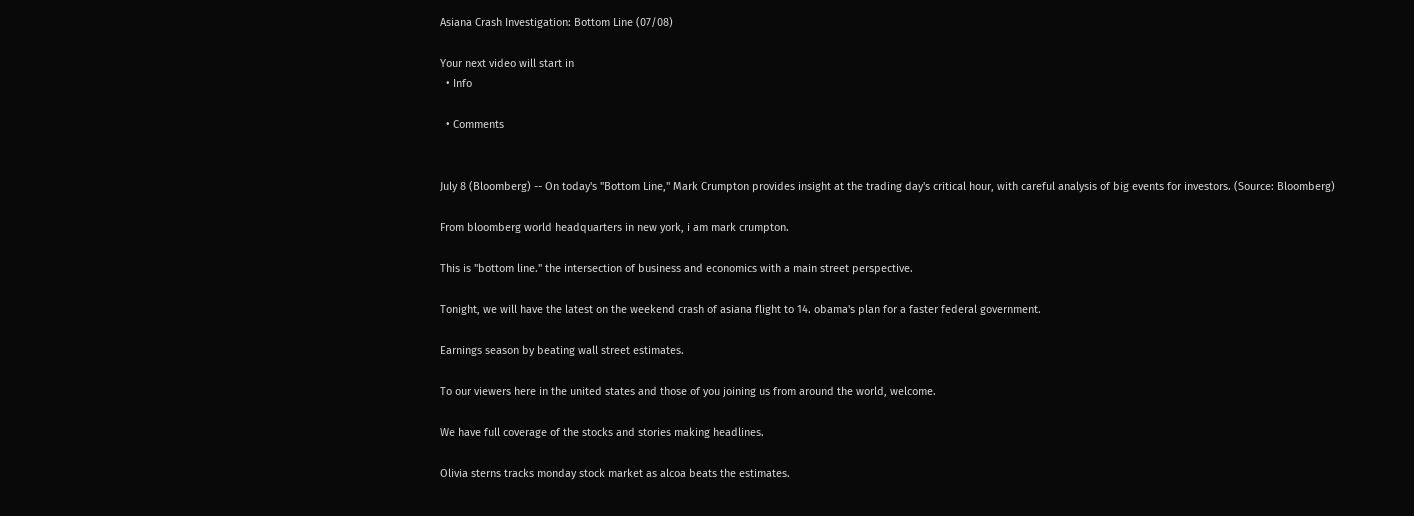Asiana Crash Investigation: Bottom Line (07/08)

Your next video will start in
  • Info

  • Comments


July 8 (Bloomberg) -- On today's "Bottom Line," Mark Crumpton provides insight at the trading day's critical hour, with careful analysis of big events for investors. (Source: Bloomberg)

From bloomberg world headquarters in new york, i am mark crumpton.

This is "bottom line." the intersection of business and economics with a main street perspective.

Tonight, we will have the latest on the weekend crash of asiana flight to 14. obama's plan for a faster federal government.

Earnings season by beating wall street estimates.

To our viewers here in the united states and those of you joining us from around the world, welcome.

We have full coverage of the stocks and stories making headlines.

Olivia sterns tracks monday stock market as alcoa beats the estimates.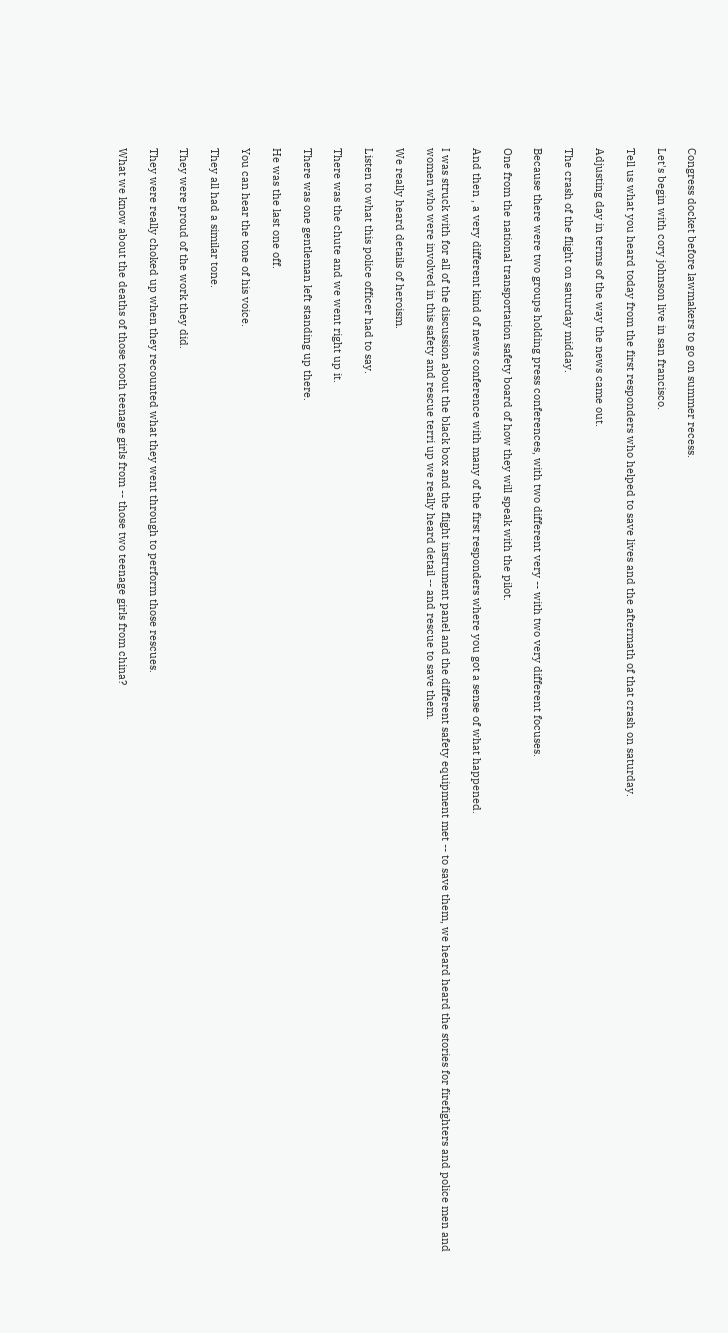Congress docket before lawmakers to go on summer recess.

Let's begin with cory johnson live in san francisco.

Tell us what you heard today from the first responders who helped to save lives and the aftermath of that crash on saturday.

Adjusting day in terms of the way the news came out.

The crash of the flight on saturday midday.

Because there were two groups holding press conferences, with two different very -- with two very different focuses.

One from the national transportation safety board of how they will speak with the pilot.

And then , a very different kind of news conference with many of the first responders where you got a sense of what happened.

I was struck with for all of the discussion about the black box and the flight instrument panel and the different safety equipment met -- to save them, we heard heard the stories for firefighters and police men and women who were involved in this safety and rescue terri up we really heard detail -- and rescue to save them.

We really heard details of heroism.

Listen to what this police officer had to say.

There was the chute and we went right up it.

There was one gentleman left standing up there.

He was the last one off.

You can hear the tone of his voice.

They all had a similar tone.

They were proud of the work they did.

They were really choked up when they recounted what they went through to perform those rescues.

What we know about the deaths of those tooth teenage girls from -- those two teenage girls from china?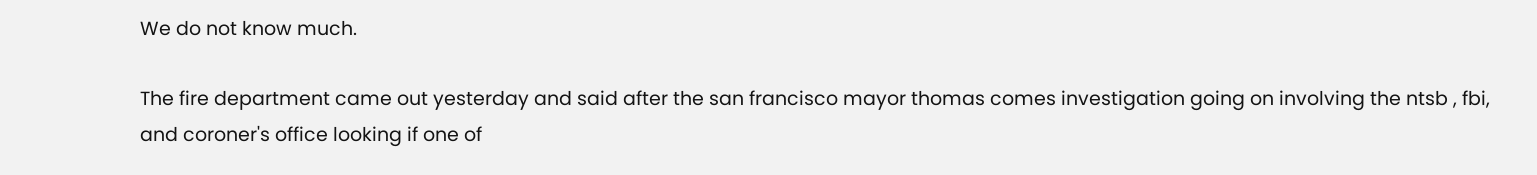We do not know much.

The fire department came out yesterday and said after the san francisco mayor thomas comes investigation going on involving the ntsb , fbi, and coroner's office looking if one of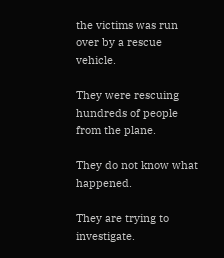the victims was run over by a rescue vehicle.

They were rescuing hundreds of people from the plane.

They do not know what happened.

They are trying to investigate.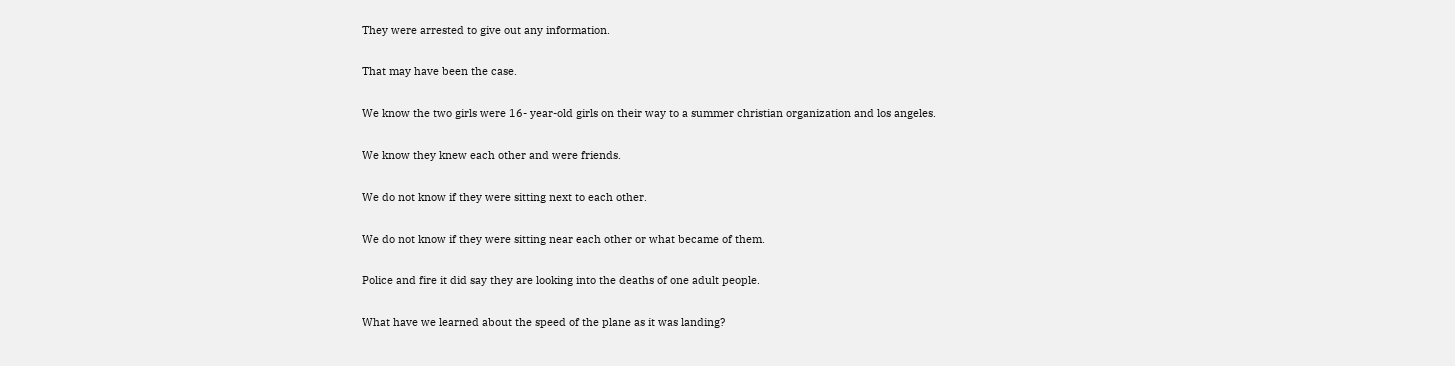They were arrested to give out any information.

That may have been the case.

We know the two girls were 16- year-old girls on their way to a summer christian organization and los angeles.

We know they knew each other and were friends.

We do not know if they were sitting next to each other.

We do not know if they were sitting near each other or what became of them.

Police and fire it did say they are looking into the deaths of one adult people.

What have we learned about the speed of the plane as it was landing?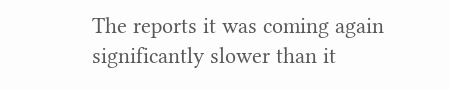The reports it was coming again significantly slower than it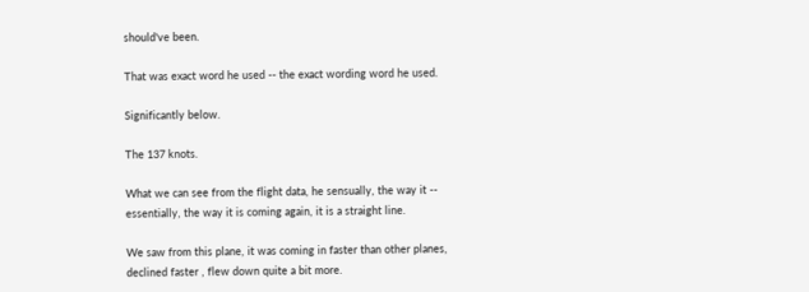should've been.

That was exact word he used -- the exact wording word he used.

Significantly below.

The 137 knots.

What we can see from the flight data, he sensually, the way it -- essentially, the way it is coming again, it is a straight line.

We saw from this plane, it was coming in faster than other planes, declined faster , flew down quite a bit more.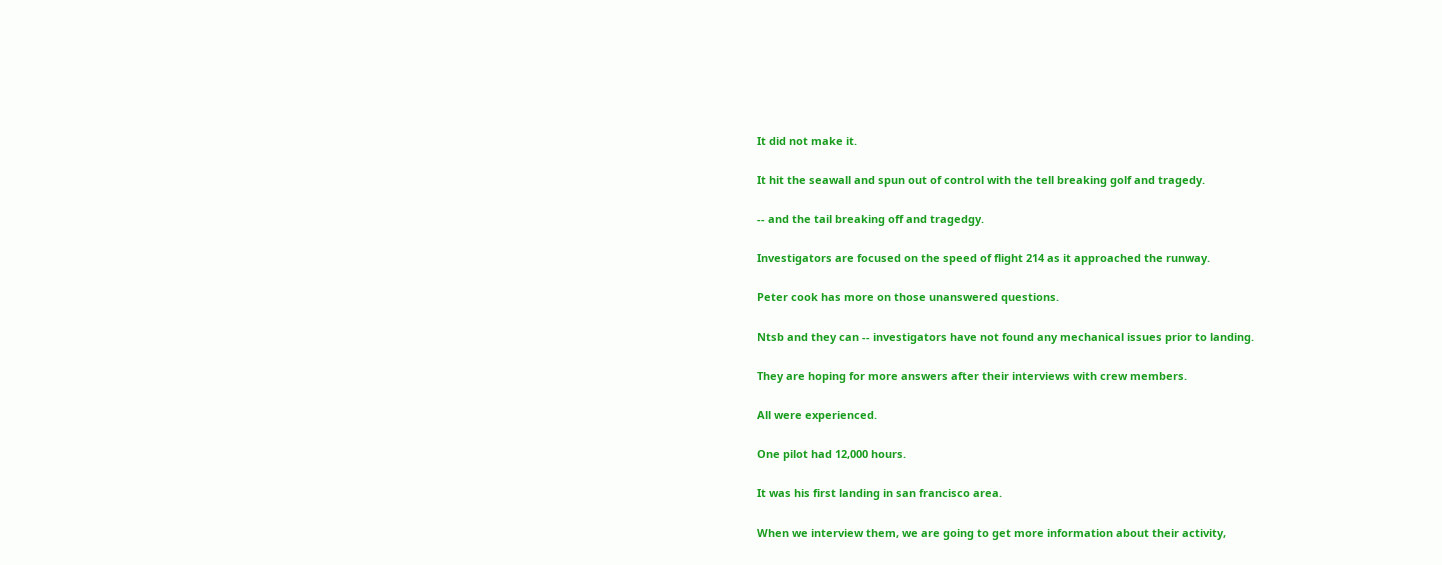It did not make it.

It hit the seawall and spun out of control with the tell breaking golf and tragedy.

-- and the tail breaking off and tragedgy.

Investigators are focused on the speed of flight 214 as it approached the runway.

Peter cook has more on those unanswered questions.

Ntsb and they can -- investigators have not found any mechanical issues prior to landing.

They are hoping for more answers after their interviews with crew members.

All were experienced.

One pilot had 12,000 hours.

It was his first landing in san francisco area.

When we interview them, we are going to get more information about their activity,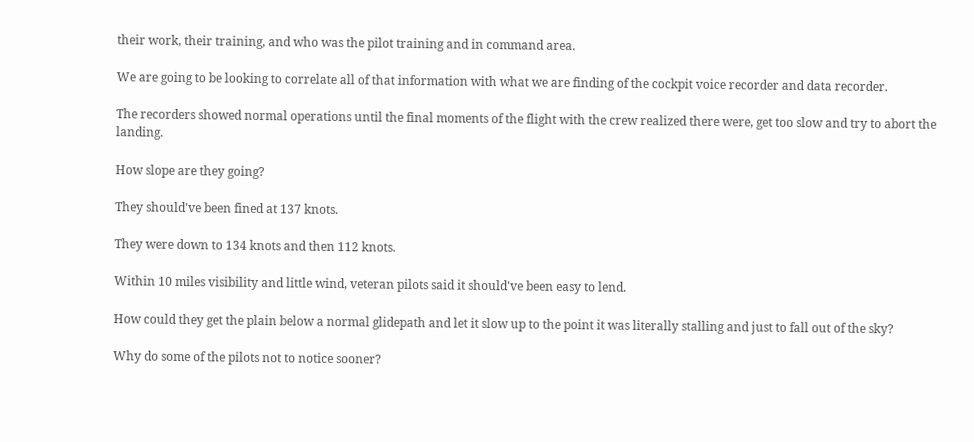their work, their training, and who was the pilot training and in command area.

We are going to be looking to correlate all of that information with what we are finding of the cockpit voice recorder and data recorder.

The recorders showed normal operations until the final moments of the flight with the crew realized there were, get too slow and try to abort the landing.

How slope are they going?

They should've been fined at 137 knots.

They were down to 134 knots and then 112 knots.

Within 10 miles visibility and little wind, veteran pilots said it should've been easy to lend.

How could they get the plain below a normal glidepath and let it slow up to the point it was literally stalling and just to fall out of the sky?

Why do some of the pilots not to notice sooner?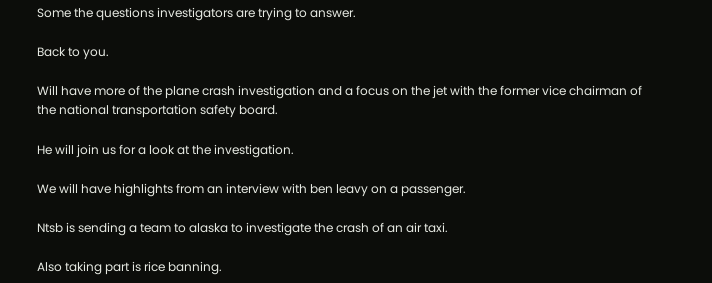Some the questions investigators are trying to answer.

Back to you.

Will have more of the plane crash investigation and a focus on the jet with the former vice chairman of the national transportation safety board.

He will join us for a look at the investigation.

We will have highlights from an interview with ben leavy on a passenger.

Ntsb is sending a team to alaska to investigate the crash of an air taxi.

Also taking part is rice banning.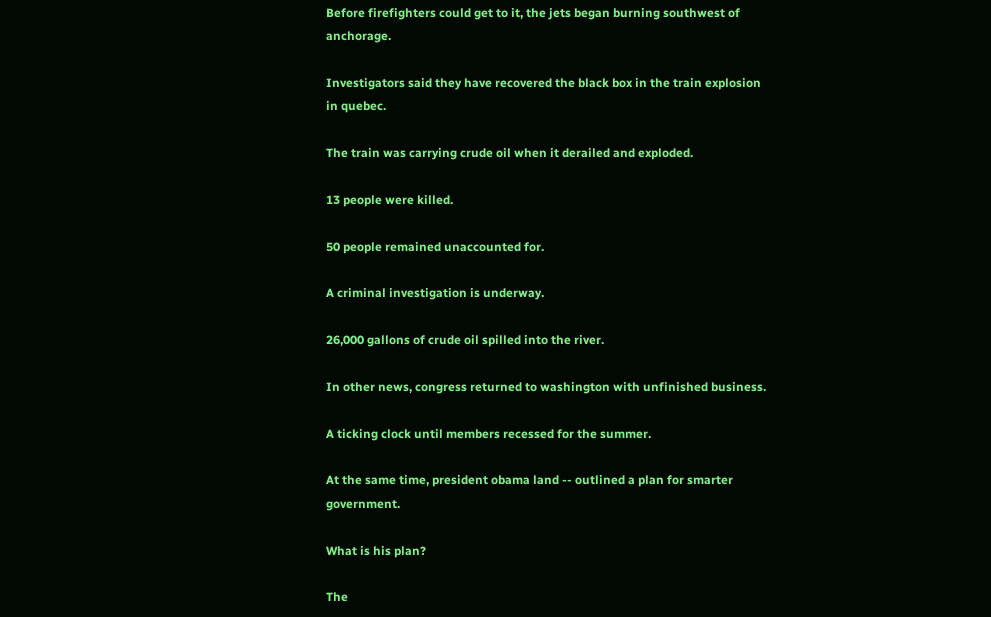Before firefighters could get to it, the jets began burning southwest of anchorage.

Investigators said they have recovered the black box in the train explosion in quebec.

The train was carrying crude oil when it derailed and exploded.

13 people were killed.

50 people remained unaccounted for.

A criminal investigation is underway.

26,000 gallons of crude oil spilled into the river.

In other news, congress returned to washington with unfinished business.

A ticking clock until members recessed for the summer.

At the same time, president obama land -- outlined a plan for smarter government.

What is his plan?

The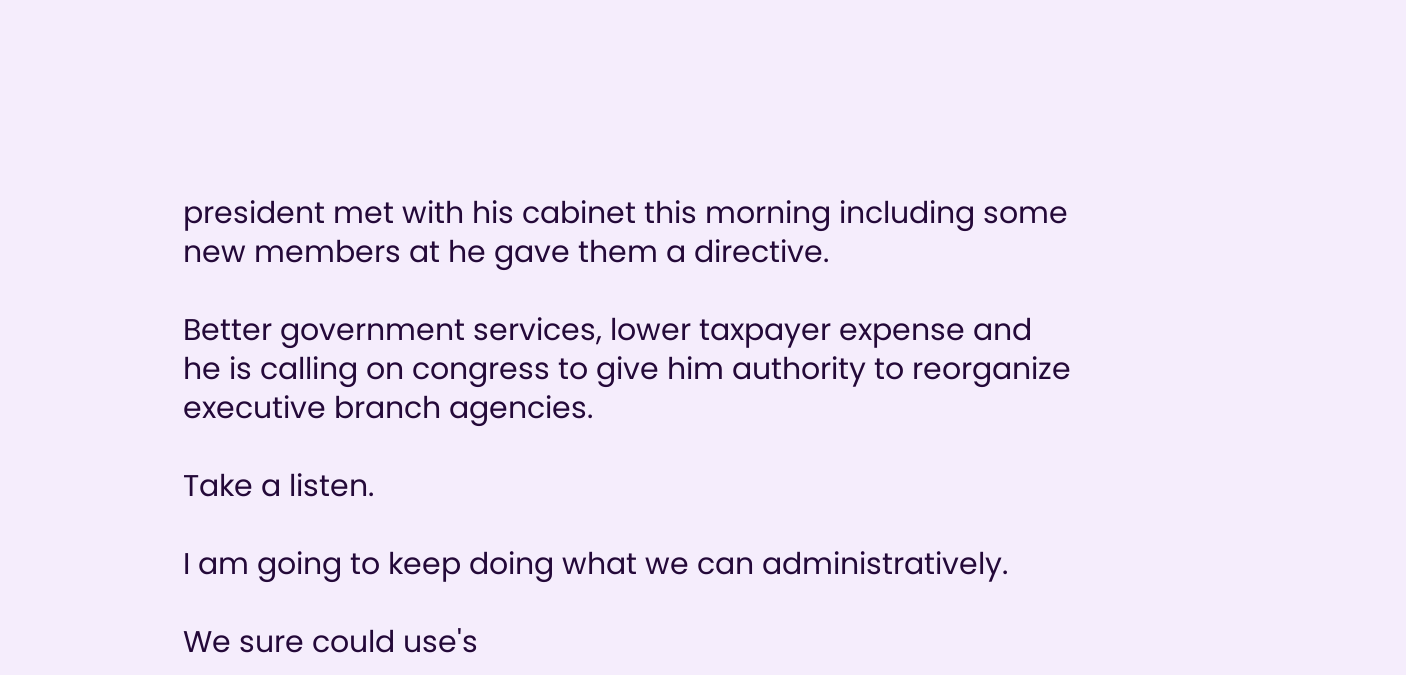president met with his cabinet this morning including some new members at he gave them a directive.

Better government services, lower taxpayer expense and he is calling on congress to give him authority to reorganize executive branch agencies.

Take a listen.

I am going to keep doing what we can administratively.

We sure could use's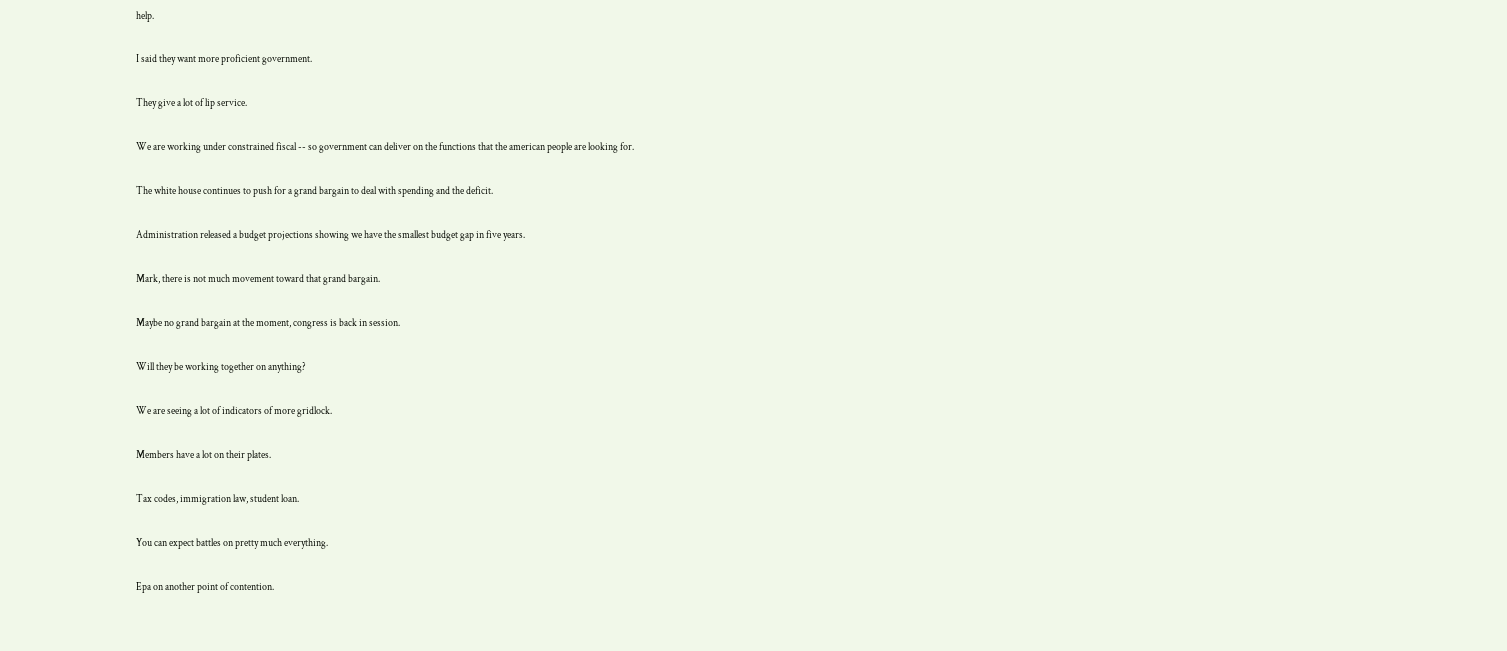help.

I said they want more proficient government.

They give a lot of lip service.

We are working under constrained fiscal -- so government can deliver on the functions that the american people are looking for.

The white house continues to push for a grand bargain to deal with spending and the deficit.

Administration released a budget projections showing we have the smallest budget gap in five years.

Mark, there is not much movement toward that grand bargain.

Maybe no grand bargain at the moment, congress is back in session.

Will they be working together on anything?

We are seeing a lot of indicators of more gridlock.

Members have a lot on their plates.

Tax codes, immigration law, student loan.

You can expect battles on pretty much everything.

Epa on another point of contention.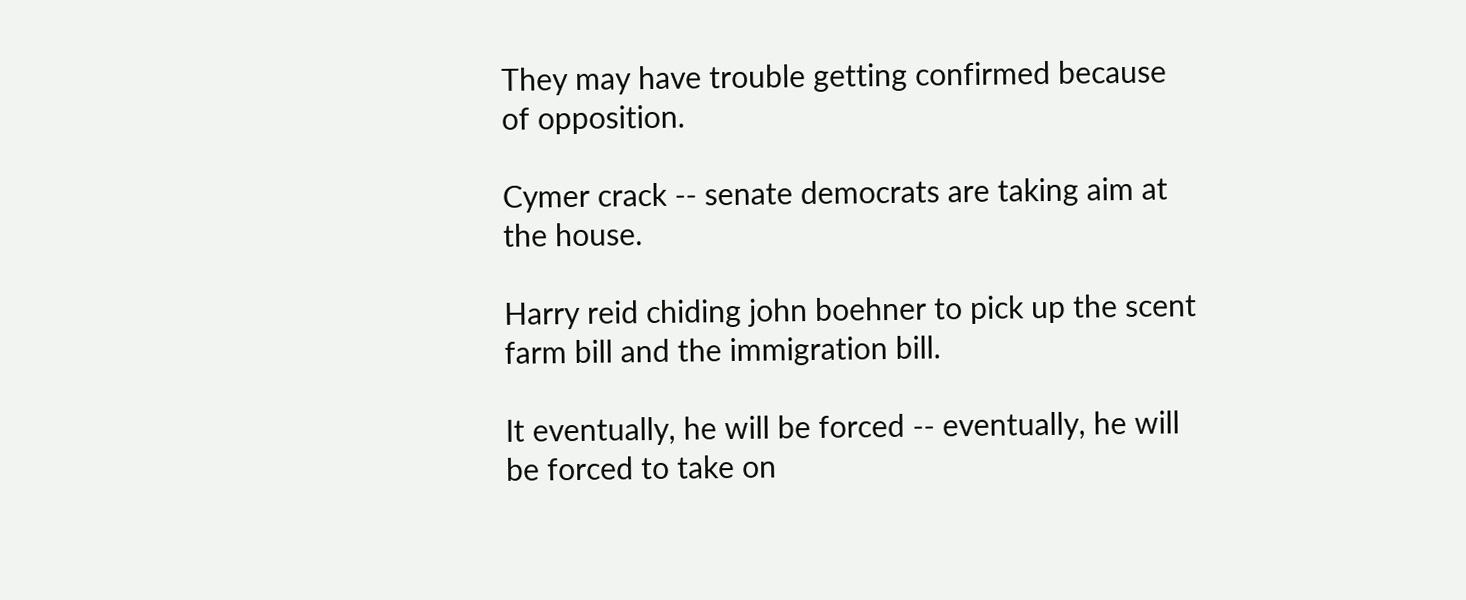They may have trouble getting confirmed because of opposition.

Cymer crack -- senate democrats are taking aim at the house.

Harry reid chiding john boehner to pick up the scent farm bill and the immigration bill.

It eventually, he will be forced -- eventually, he will be forced to take on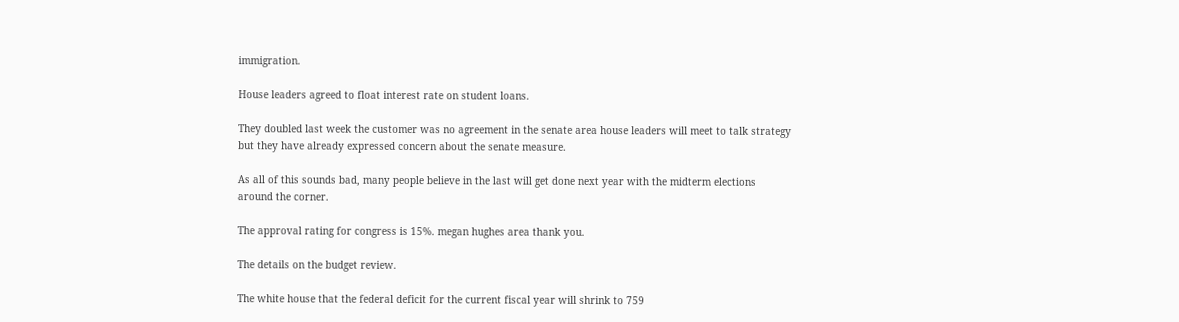immigration.

House leaders agreed to float interest rate on student loans.

They doubled last week the customer was no agreement in the senate area house leaders will meet to talk strategy but they have already expressed concern about the senate measure.

As all of this sounds bad, many people believe in the last will get done next year with the midterm elections around the corner.

The approval rating for congress is 15%. megan hughes area thank you.

The details on the budget review.

The white house that the federal deficit for the current fiscal year will shrink to 759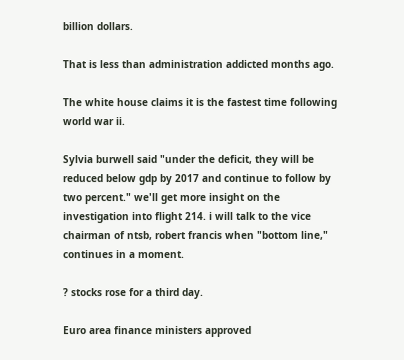billion dollars.

That is less than administration addicted months ago.

The white house claims it is the fastest time following world war ii.

Sylvia burwell said "under the deficit, they will be reduced below gdp by 2017 and continue to follow by two percent." we'll get more insight on the investigation into flight 214. i will talk to the vice chairman of ntsb, robert francis when "bottom line," continues in a moment.

? stocks rose for a third day.

Euro area finance ministers approved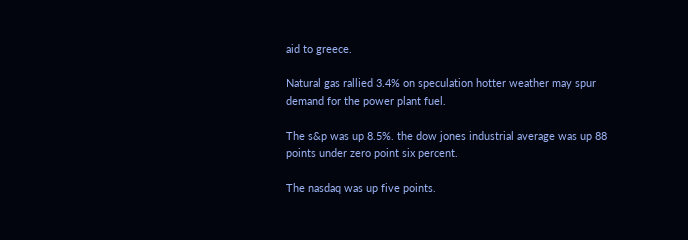aid to greece.

Natural gas rallied 3.4% on speculation hotter weather may spur demand for the power plant fuel.

The s&p was up 8.5%. the dow jones industrial average was up 88 points under zero point six percent.

The nasdaq was up five points.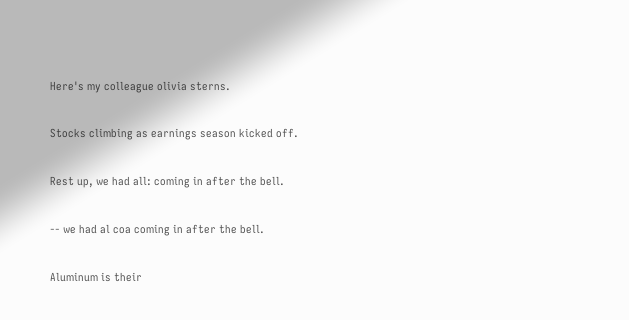Here's my colleague olivia sterns.

Stocks climbing as earnings season kicked off.

Rest up, we had all: coming in after the bell.

-- we had al coa coming in after the bell.

Aluminum is their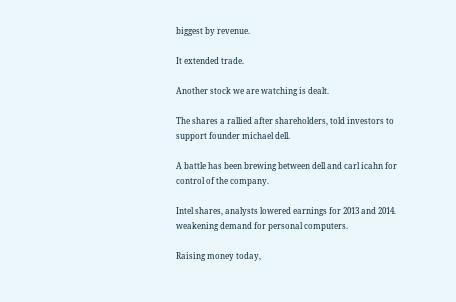biggest by revenue.

It extended trade.

Another stock we are watching is dealt.

The shares a rallied after shareholders, told investors to support founder michael dell.

A battle has been brewing between dell and carl icahn for control of the company.

Intel shares, analysts lowered earnings for 2013 and 2014. weakening demand for personal computers.

Raising money today,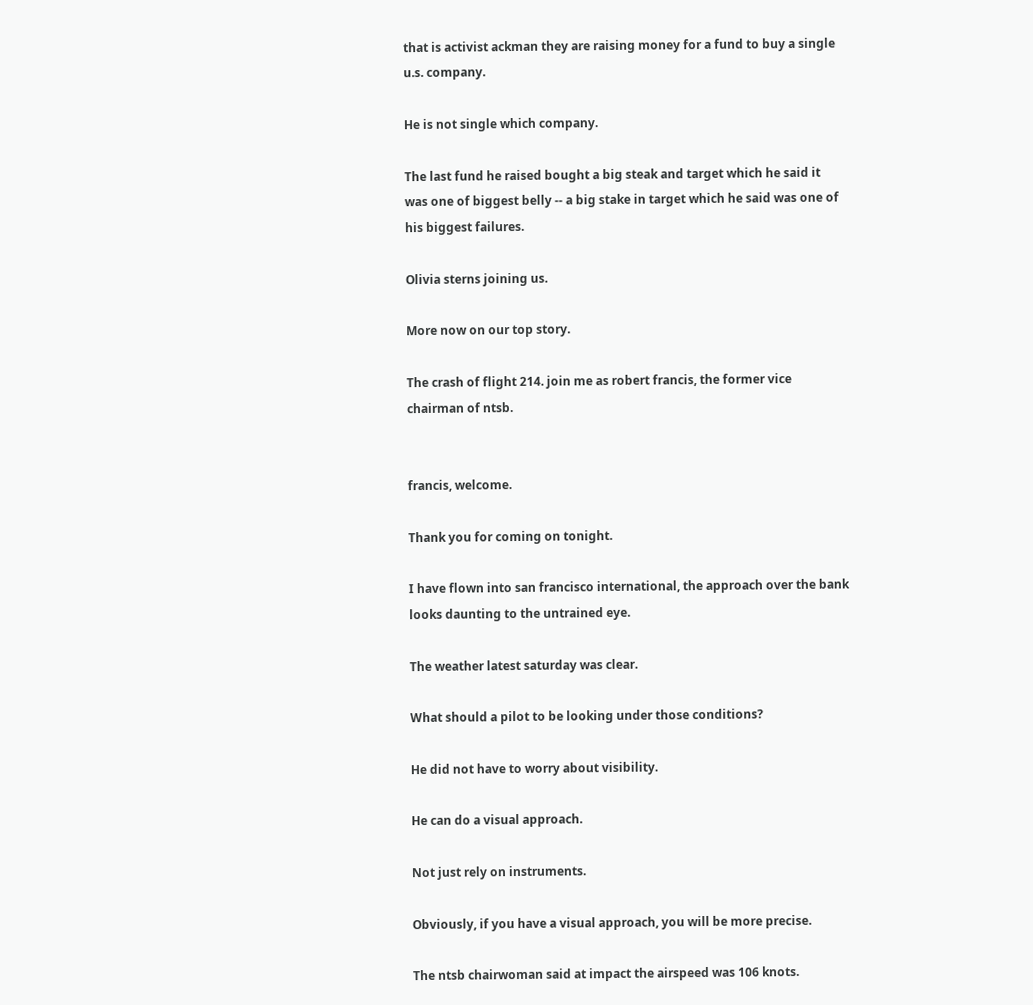that is activist ackman they are raising money for a fund to buy a single u.s. company.

He is not single which company.

The last fund he raised bought a big steak and target which he said it was one of biggest belly -- a big stake in target which he said was one of his biggest failures.

Olivia sterns joining us.

More now on our top story.

The crash of flight 214. join me as robert francis, the former vice chairman of ntsb.


francis, welcome.

Thank you for coming on tonight.

I have flown into san francisco international, the approach over the bank looks daunting to the untrained eye.

The weather latest saturday was clear.

What should a pilot to be looking under those conditions?

He did not have to worry about visibility.

He can do a visual approach.

Not just rely on instruments.

Obviously, if you have a visual approach, you will be more precise.

The ntsb chairwoman said at impact the airspeed was 106 knots.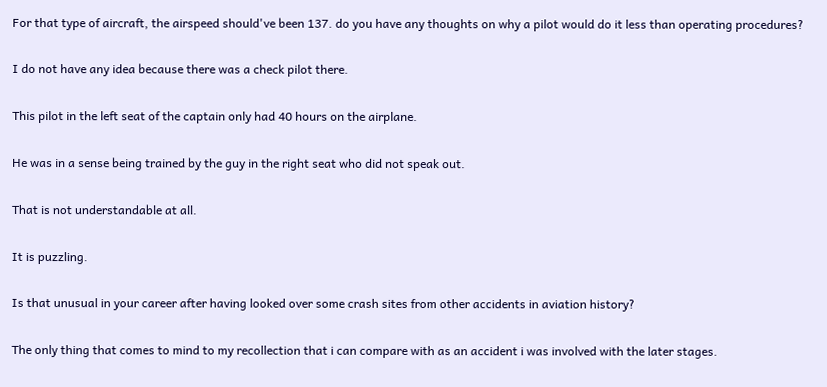For that type of aircraft, the airspeed should've been 137. do you have any thoughts on why a pilot would do it less than operating procedures?

I do not have any idea because there was a check pilot there.

This pilot in the left seat of the captain only had 40 hours on the airplane.

He was in a sense being trained by the guy in the right seat who did not speak out.

That is not understandable at all.

It is puzzling.

Is that unusual in your career after having looked over some crash sites from other accidents in aviation history?

The only thing that comes to mind to my recollection that i can compare with as an accident i was involved with the later stages.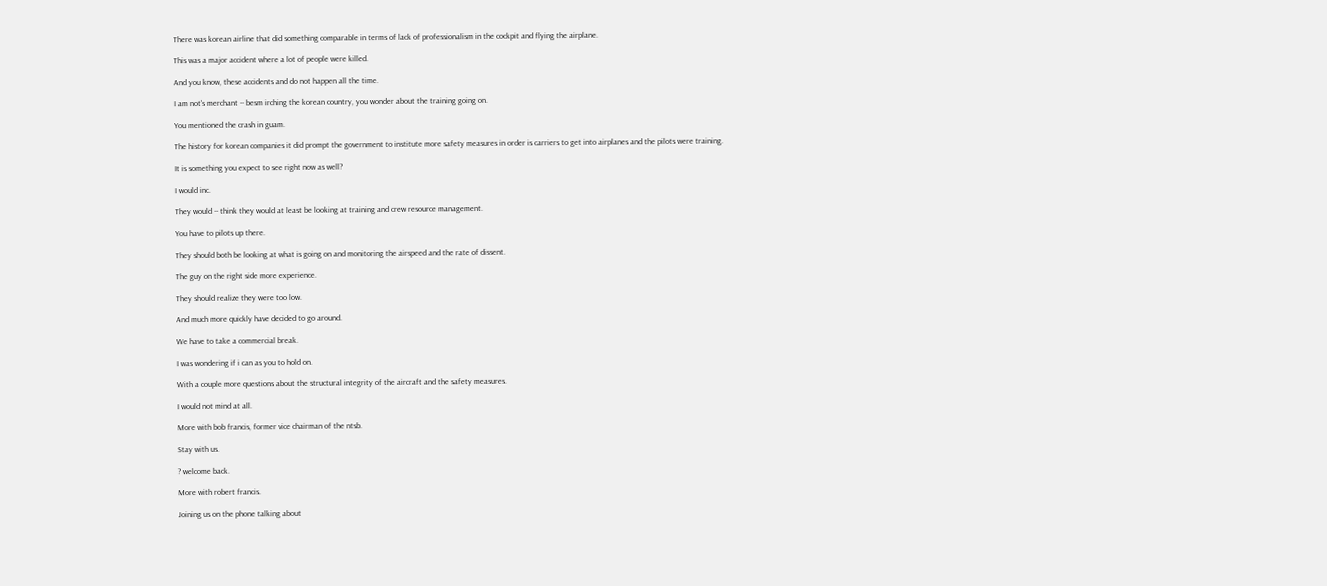There was korean airline that did something comparable in terms of lack of professionalism in the cockpit and flying the airplane.

This was a major accident where a lot of people were killed.

And you know, these accidents and do not happen all the time.

I am not's merchant -- besm irching the korean country, you wonder about the training going on.

You mentioned the crash in guam.

The history for korean companies it did prompt the government to institute more safety measures in order is carriers to get into airplanes and the pilots were training.

It is something you expect to see right now as well?

I would inc.

They would -- think they would at least be looking at training and crew resource management.

You have to pilots up there.

They should both be looking at what is going on and monitoring the airspeed and the rate of dissent.

The guy on the right side more experience.

They should realize they were too low.

And much more quickly have decided to go around.

We have to take a commercial break.

I was wondering if i can as you to hold on.

With a couple more questions about the structural integrity of the aircraft and the safety measures.

I would not mind at all.

More with bob francis, former vice chairman of the ntsb.

Stay with us.

? welcome back.

More with robert francis.

Joining us on the phone talking about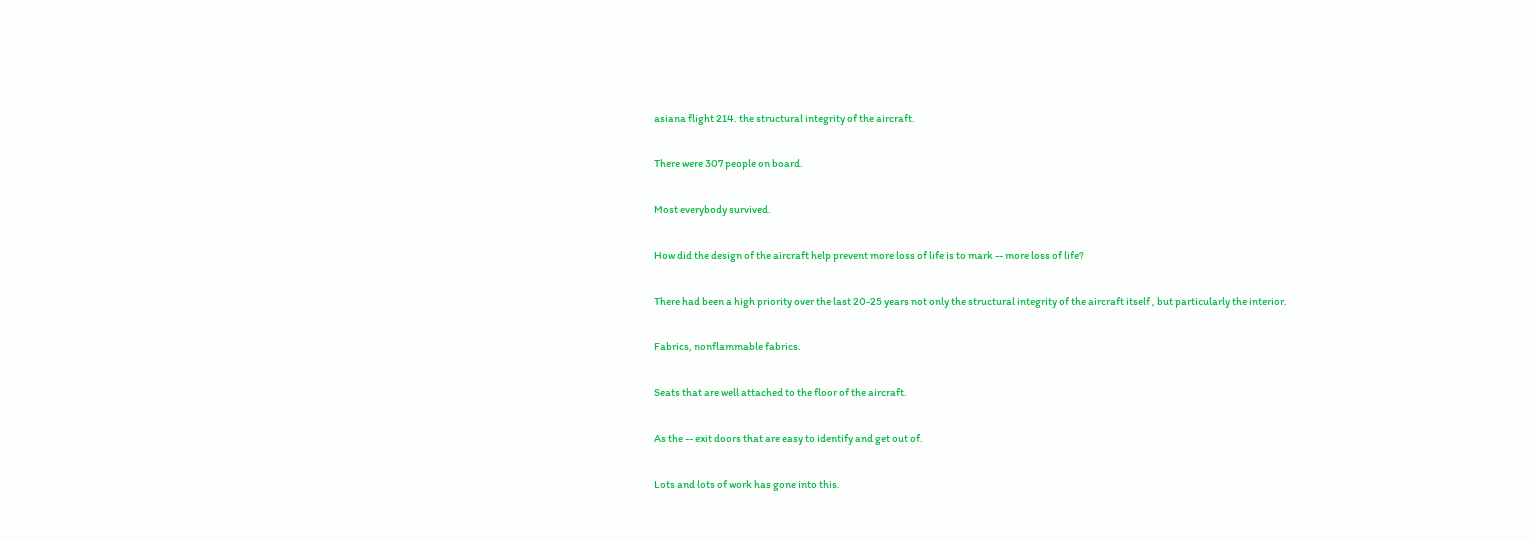asiana flight 214. the structural integrity of the aircraft.

There were 307 people on board.

Most everybody survived.

How did the design of the aircraft help prevent more loss of life is to mark -- more loss of life?

There had been a high priority over the last 20-25 years not only the structural integrity of the aircraft itself , but particularly the interior.

Fabrics, nonflammable fabrics.

Seats that are well attached to the floor of the aircraft.

As the -- exit doors that are easy to identify and get out of.

Lots and lots of work has gone into this.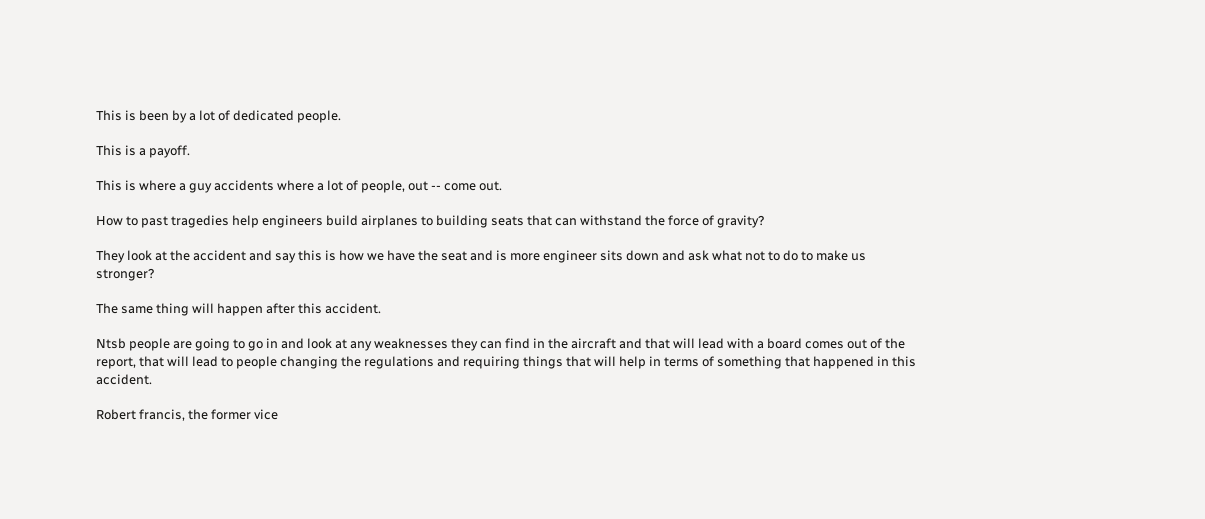This is been by a lot of dedicated people.

This is a payoff.

This is where a guy accidents where a lot of people, out -- come out.

How to past tragedies help engineers build airplanes to building seats that can withstand the force of gravity?

They look at the accident and say this is how we have the seat and is more engineer sits down and ask what not to do to make us stronger?

The same thing will happen after this accident.

Ntsb people are going to go in and look at any weaknesses they can find in the aircraft and that will lead with a board comes out of the report, that will lead to people changing the regulations and requiring things that will help in terms of something that happened in this accident.

Robert francis, the former vice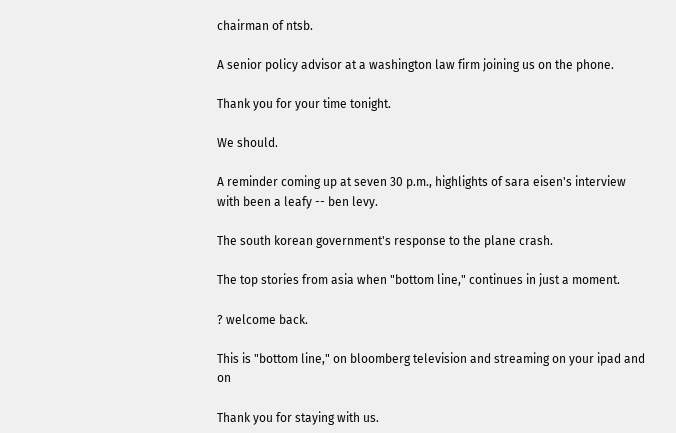chairman of ntsb.

A senior policy advisor at a washington law firm joining us on the phone.

Thank you for your time tonight.

We should.

A reminder coming up at seven 30 p.m., highlights of sara eisen's interview with been a leafy -- ben levy.

The south korean government's response to the plane crash.

The top stories from asia when "bottom line," continues in just a moment.

? welcome back.

This is "bottom line," on bloomberg television and streaming on your ipad and on

Thank you for staying with us.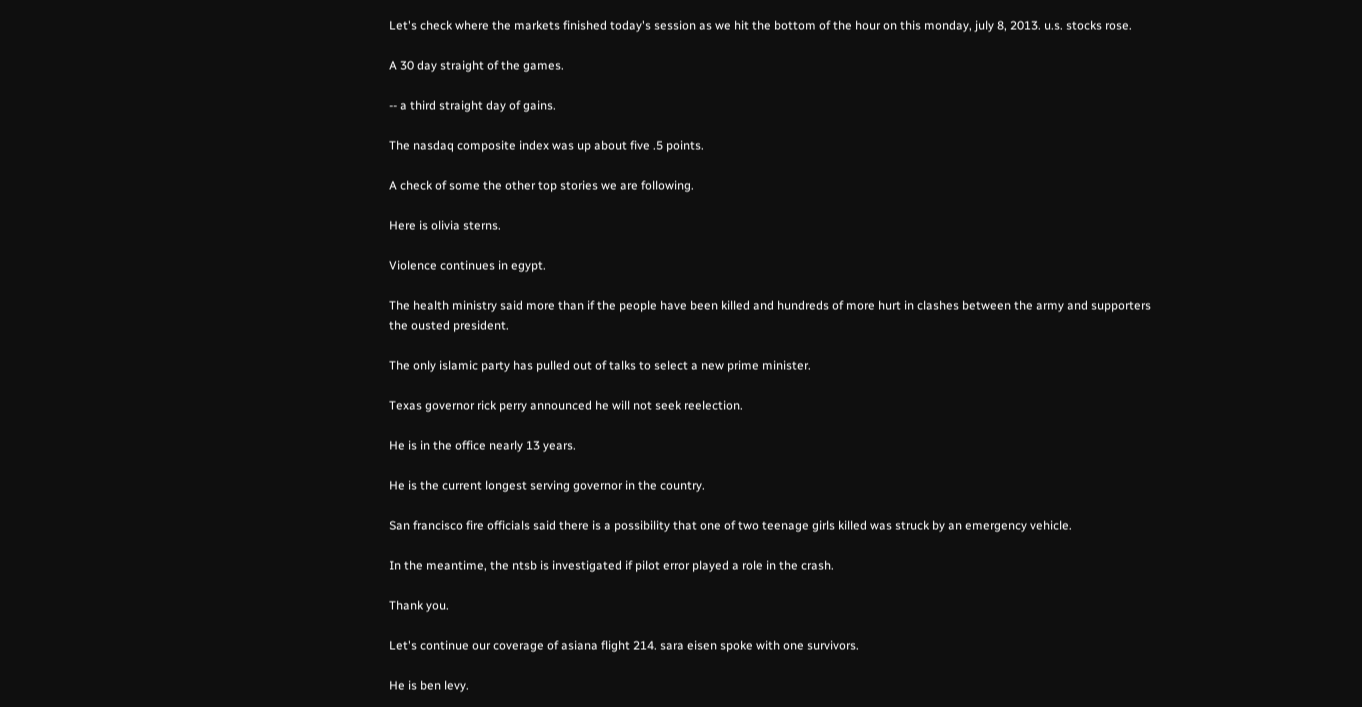Let's check where the markets finished today's session as we hit the bottom of the hour on this monday, july 8, 2013. u.s. stocks rose.

A 30 day straight of the games.

-- a third straight day of gains.

The nasdaq composite index was up about five .5 points.

A check of some the other top stories we are following.

Here is olivia sterns.

Violence continues in egypt.

The health ministry said more than if the people have been killed and hundreds of more hurt in clashes between the army and supporters the ousted president.

The only islamic party has pulled out of talks to select a new prime minister.

Texas governor rick perry announced he will not seek reelection.

He is in the office nearly 13 years.

He is the current longest serving governor in the country.

San francisco fire officials said there is a possibility that one of two teenage girls killed was struck by an emergency vehicle.

In the meantime, the ntsb is investigated if pilot error played a role in the crash.

Thank you.

Let's continue our coverage of asiana flight 214. sara eisen spoke with one survivors.

He is ben levy.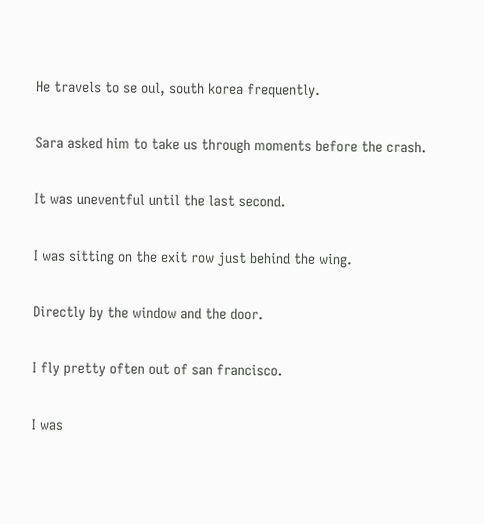He travels to se oul, south korea frequently.

Sara asked him to take us through moments before the crash.

It was uneventful until the last second.

I was sitting on the exit row just behind the wing.

Directly by the window and the door.

I fly pretty often out of san francisco.

I was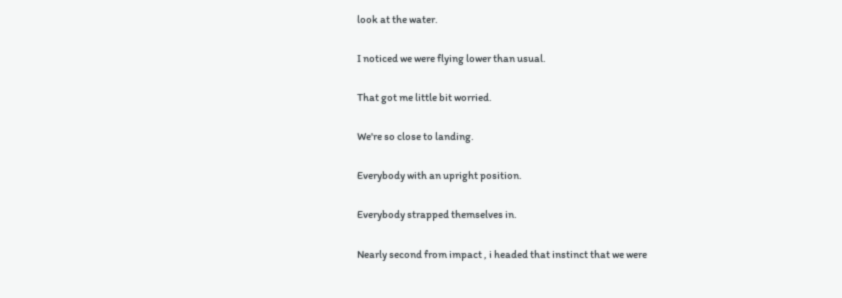look at the water.

I noticed we were flying lower than usual.

That got me little bit worried.

We're so close to landing.

Everybody with an upright position.

Everybody strapped themselves in.

Nearly second from impact , i headed that instinct that we were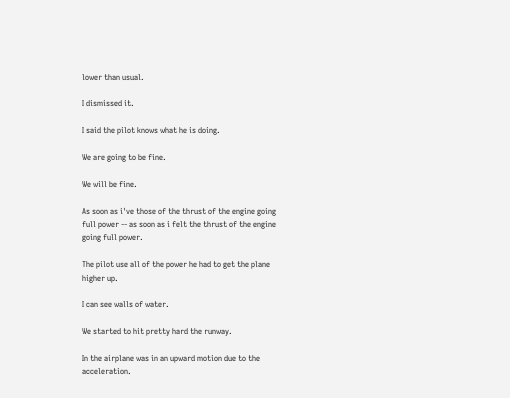lower than usual.

I dismissed it.

I said the pilot knows what he is doing.

We are going to be fine.

We will be fine.

As soon as i've those of the thrust of the engine going full power -- as soon as i felt the thrust of the engine going full power.

The pilot use all of the power he had to get the plane higher up.

I can see walls of water.

We started to hit pretty hard the runway.

In the airplane was in an upward motion due to the acceleration.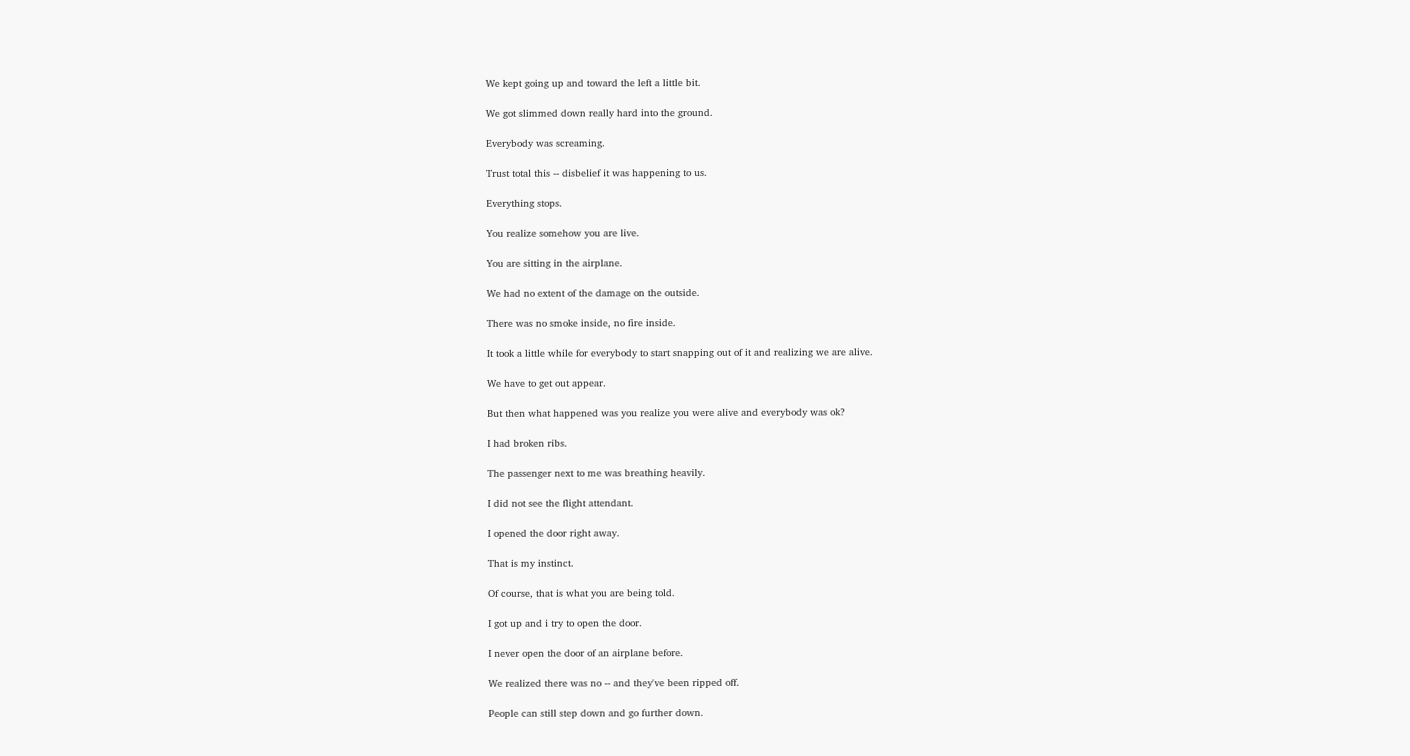We kept going up and toward the left a little bit.

We got slimmed down really hard into the ground.

Everybody was screaming.

Trust total this -- disbelief it was happening to us.

Everything stops.

You realize somehow you are live.

You are sitting in the airplane.

We had no extent of the damage on the outside.

There was no smoke inside, no fire inside.

It took a little while for everybody to start snapping out of it and realizing we are alive.

We have to get out appear.

But then what happened was you realize you were alive and everybody was ok?

I had broken ribs.

The passenger next to me was breathing heavily.

I did not see the flight attendant.

I opened the door right away.

That is my instinct.

Of course, that is what you are being told.

I got up and i try to open the door.

I never open the door of an airplane before.

We realized there was no -- and they've been ripped off.

People can still step down and go further down.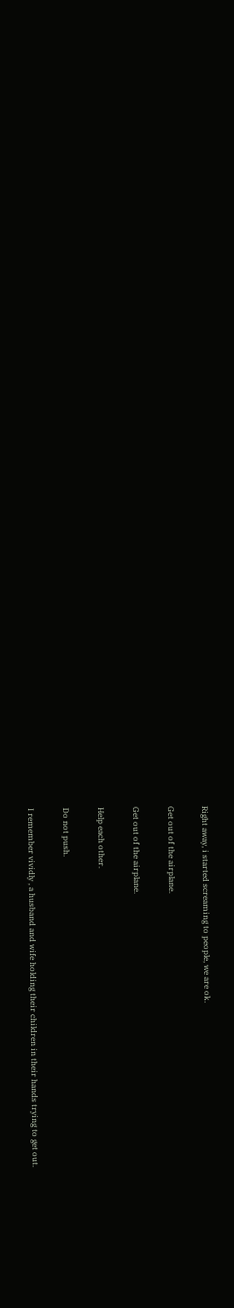Right away, i started screaming to people, we are ok.

Get out of the airplane.

Get out of the airplane.

Help each other.

Do not push.

I remember vividly , a husband and wife holding their children in their hands trying to get out.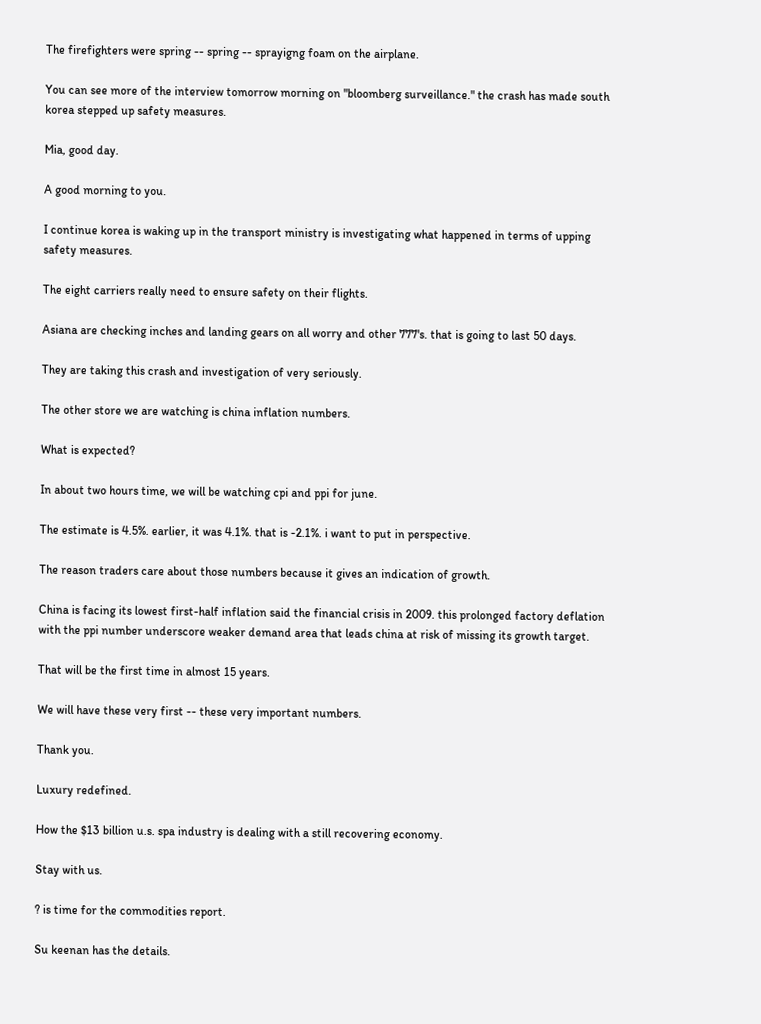The firefighters were spring -- spring -- sprayigng foam on the airplane.

You can see more of the interview tomorrow morning on "bloomberg surveillance." the crash has made south korea stepped up safety measures.

Mia, good day.

A good morning to you.

I continue korea is waking up in the transport ministry is investigating what happened in terms of upping safety measures.

The eight carriers really need to ensure safety on their flights.

Asiana are checking inches and landing gears on all worry and other 777's. that is going to last 50 days.

They are taking this crash and investigation of very seriously.

The other store we are watching is china inflation numbers.

What is expected?

In about two hours time, we will be watching cpi and ppi for june.

The estimate is 4.5%. earlier, it was 4.1%. that is -2.1%. i want to put in perspective.

The reason traders care about those numbers because it gives an indication of growth.

China is facing its lowest first-half inflation said the financial crisis in 2009. this prolonged factory deflation with the ppi number underscore weaker demand area that leads china at risk of missing its growth target.

That will be the first time in almost 15 years.

We will have these very first -- these very important numbers.

Thank you.

Luxury redefined.

How the $13 billion u.s. spa industry is dealing with a still recovering economy.

Stay with us.

? is time for the commodities report.

Su keenan has the details.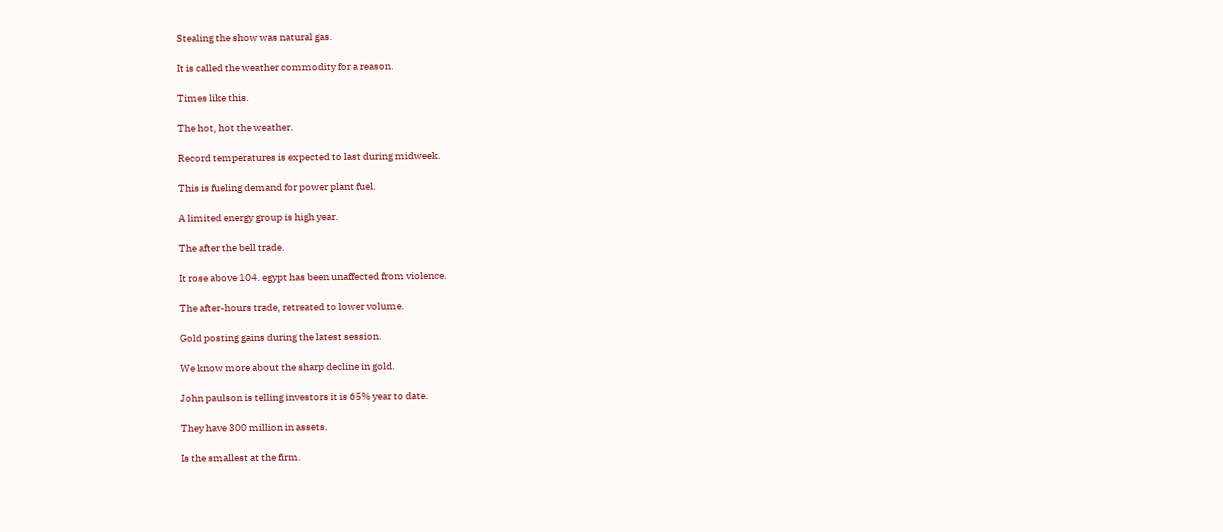Stealing the show was natural gas.

It is called the weather commodity for a reason.

Times like this.

The hot, hot the weather.

Record temperatures is expected to last during midweek.

This is fueling demand for power plant fuel.

A limited energy group is high year.

The after the bell trade.

It rose above 104. egypt has been unaffected from violence.

The after-hours trade, retreated to lower volume.

Gold posting gains during the latest session.

We know more about the sharp decline in gold.

John paulson is telling investors it is 65% year to date.

They have 300 million in assets.

Is the smallest at the firm.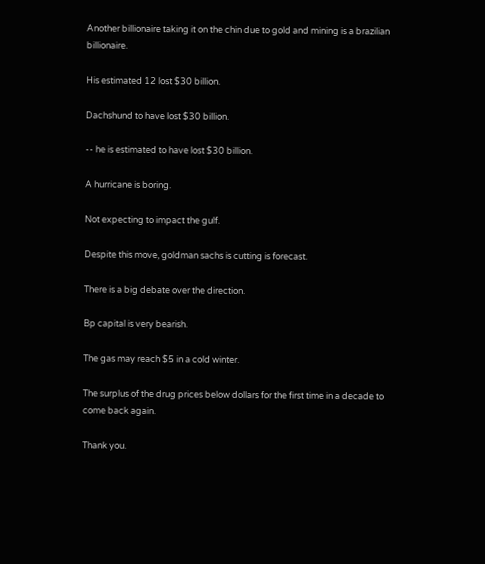Another billionaire taking it on the chin due to gold and mining is a brazilian billionaire.

His estimated 12 lost $30 billion.

Dachshund to have lost $30 billion.

-- he is estimated to have lost $30 billion.

A hurricane is boring.

Not expecting to impact the gulf.

Despite this move, goldman sachs is cutting is forecast.

There is a big debate over the direction.

Bp capital is very bearish.

The gas may reach $5 in a cold winter.

The surplus of the drug prices below dollars for the first time in a decade to come back again.

Thank you.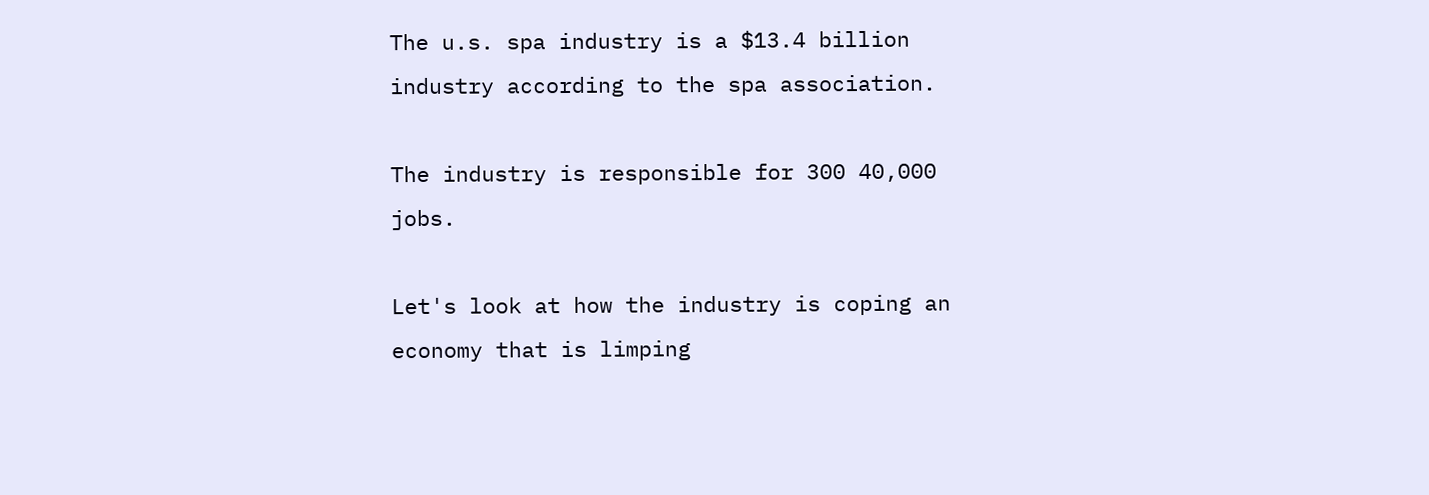The u.s. spa industry is a $13.4 billion industry according to the spa association.

The industry is responsible for 300 40,000 jobs.

Let's look at how the industry is coping an economy that is limping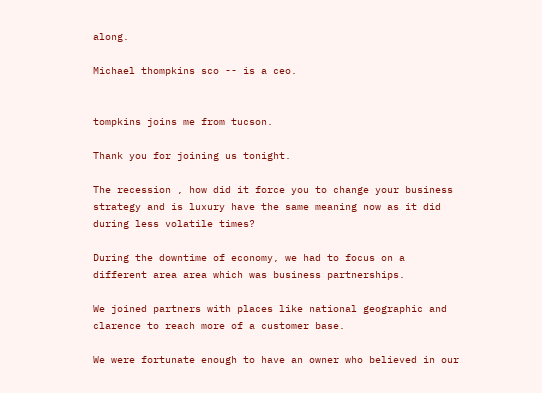along.

Michael thompkins sco -- is a ceo.


tompkins joins me from tucson.

Thank you for joining us tonight.

The recession , how did it force you to change your business strategy and is luxury have the same meaning now as it did during less volatile times?

During the downtime of economy, we had to focus on a different area area which was business partnerships.

We joined partners with places like national geographic and clarence to reach more of a customer base.

We were fortunate enough to have an owner who believed in our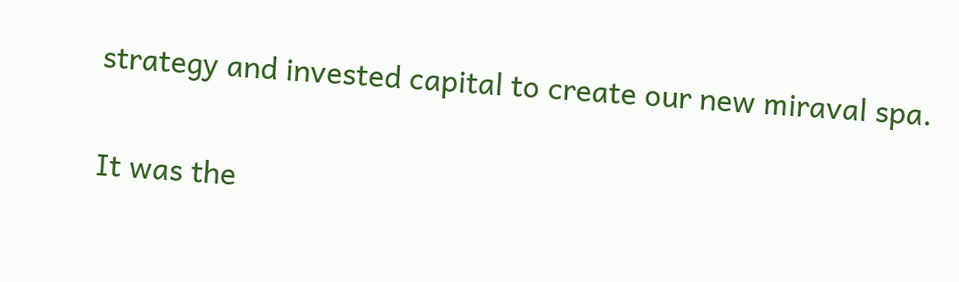strategy and invested capital to create our new miraval spa.

It was the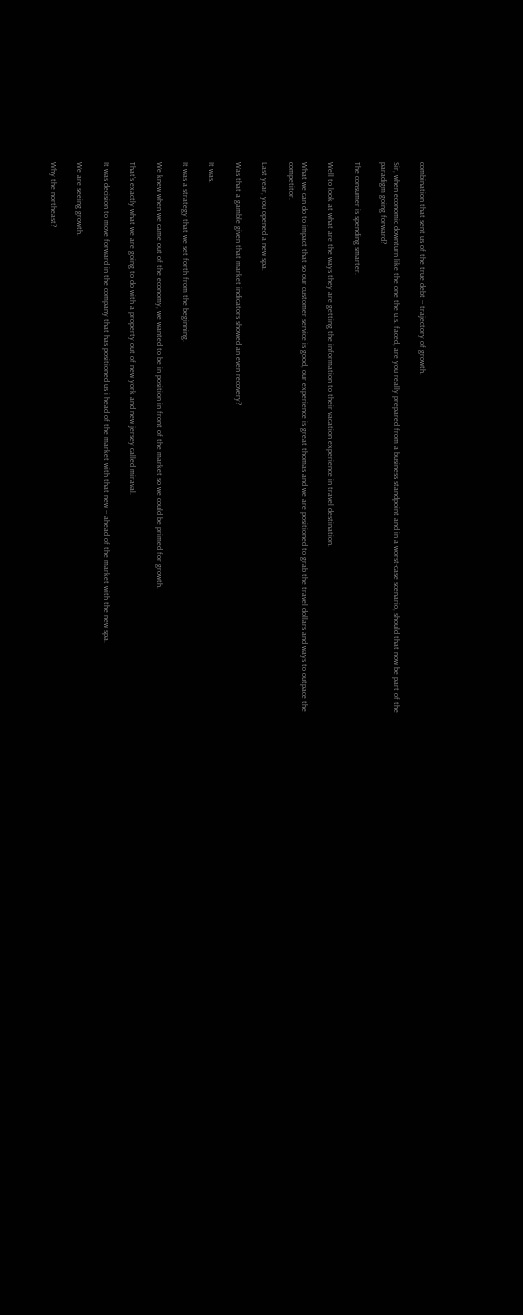combination that sent us of the true debt -- trajectory of growth.

Sir, when economic downturn like the one the u.s. faced, are you really prepared from a business standpoint and in a worst-case scenario, should that now be part of the paradigm going forward?

The consumer is spending smarter.

Well to look at what are the ways they are getting the information to their vacation experience in travel destination.

What we can do to impact that so our customer service is good, our experience is great thomas and we are positioned to grab the travel dollars and ways to outpace the competitor.

Last year, you opened a new spa.

Was that a gamble given that market indicators showed an even recovery?

It was.

It was a strategy that we set forth from the beginning.

We knew when we came out of the economy, we wanted to be in position in front of the market so we could be primed for growth.

That's exactly what we are going to do with a property out of new york and new jersey called miraval.

It was decision to move forward in the company that has positioned us i head of the market with that new -- ahead of the market with the new spa.

We are seeing growth.

Why the northeast?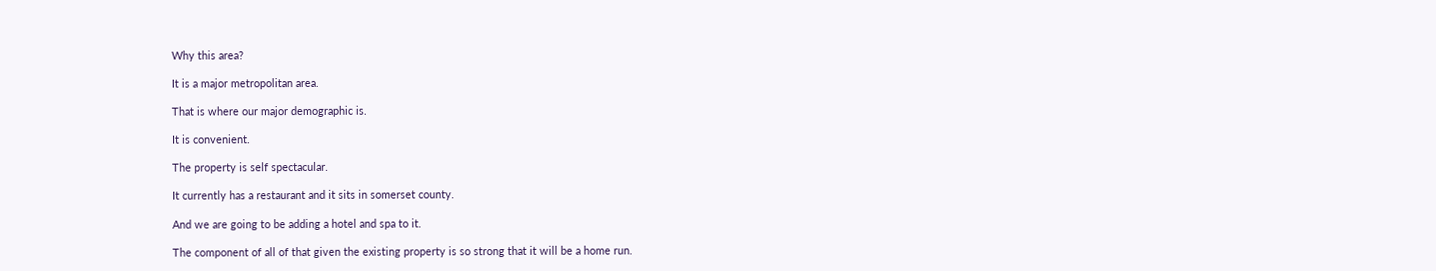Why this area?

It is a major metropolitan area.

That is where our major demographic is.

It is convenient.

The property is self spectacular.

It currently has a restaurant and it sits in somerset county.

And we are going to be adding a hotel and spa to it.

The component of all of that given the existing property is so strong that it will be a home run.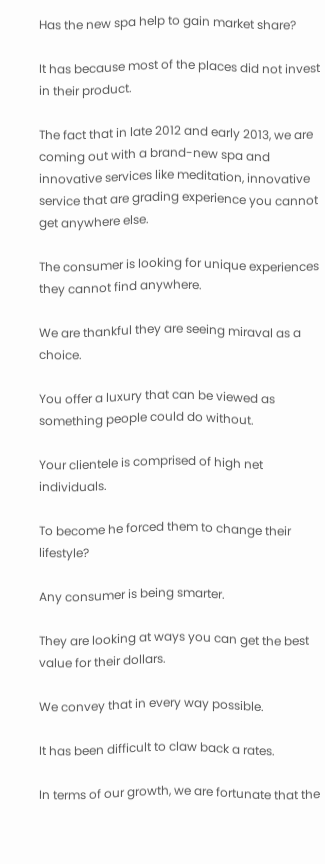Has the new spa help to gain market share?

It has because most of the places did not invest in their product.

The fact that in late 2012 and early 2013, we are coming out with a brand-new spa and innovative services like meditation, innovative service that are grading experience you cannot get anywhere else.

The consumer is looking for unique experiences they cannot find anywhere.

We are thankful they are seeing miraval as a choice.

You offer a luxury that can be viewed as something people could do without.

Your clientele is comprised of high net individuals.

To become he forced them to change their lifestyle?

Any consumer is being smarter.

They are looking at ways you can get the best value for their dollars.

We convey that in every way possible.

It has been difficult to claw back a rates.

In terms of our growth, we are fortunate that the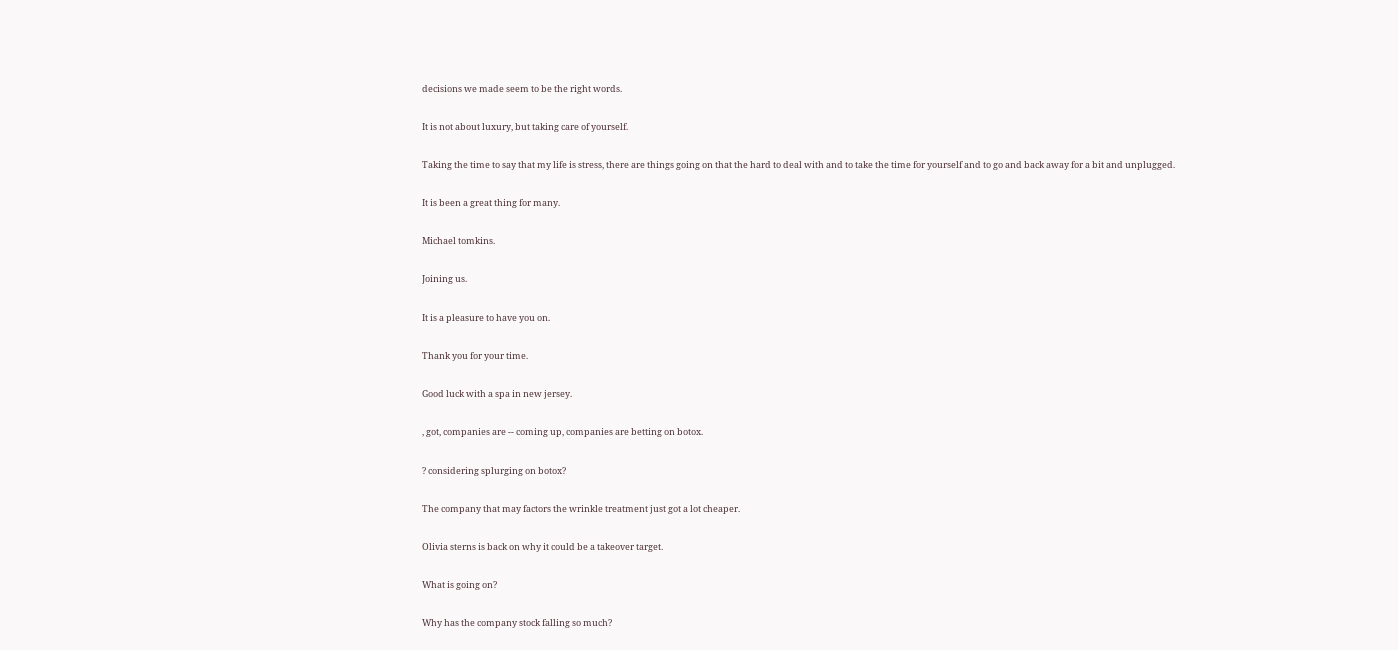decisions we made seem to be the right words.

It is not about luxury, but taking care of yourself.

Taking the time to say that my life is stress, there are things going on that the hard to deal with and to take the time for yourself and to go and back away for a bit and unplugged.

It is been a great thing for many.

Michael tomkins.

Joining us.

It is a pleasure to have you on.

Thank you for your time.

Good luck with a spa in new jersey.

, got, companies are -- coming up, companies are betting on botox.

? considering splurging on botox?

The company that may factors the wrinkle treatment just got a lot cheaper.

Olivia sterns is back on why it could be a takeover target.

What is going on?

Why has the company stock falling so much?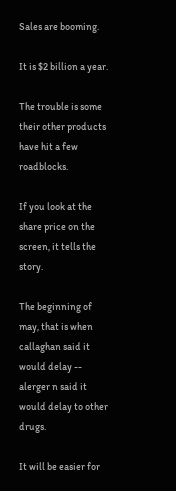Sales are booming.

It is $2 billion a year.

The trouble is some their other products have hit a few roadblocks.

If you look at the share price on the screen, it tells the story.

The beginning of may, that is when callaghan said it would delay -- alerger n said it would delay to other drugs.

It will be easier for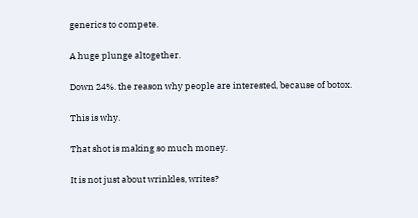generics to compete.

A huge plunge altogether.

Down 24%. the reason why people are interested, because of botox.

This is why.

That shot is making so much money.

It is not just about wrinkles, writes?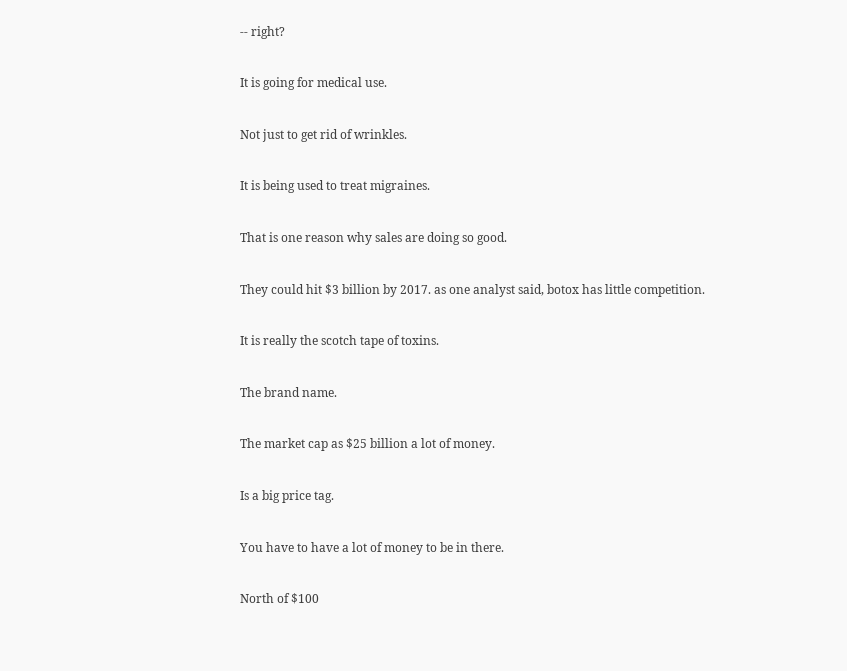-- right?

It is going for medical use.

Not just to get rid of wrinkles.

It is being used to treat migraines.

That is one reason why sales are doing so good.

They could hit $3 billion by 2017. as one analyst said, botox has little competition.

It is really the scotch tape of toxins.

The brand name.

The market cap as $25 billion a lot of money.

Is a big price tag.

You have to have a lot of money to be in there.

North of $100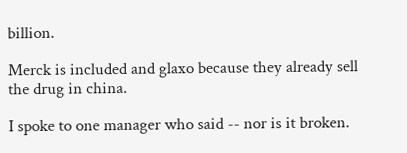billion.

Merck is included and glaxo because they already sell the drug in china.

I spoke to one manager who said -- nor is it broken.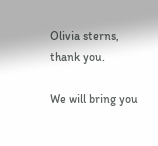Olivia sterns, thank you.

We will bring you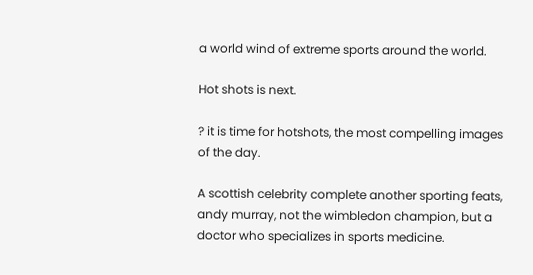a world wind of extreme sports around the world.

Hot shots is next.

? it is time for hotshots, the most compelling images of the day.

A scottish celebrity complete another sporting feats, andy murray, not the wimbledon champion, but a doctor who specializes in sports medicine.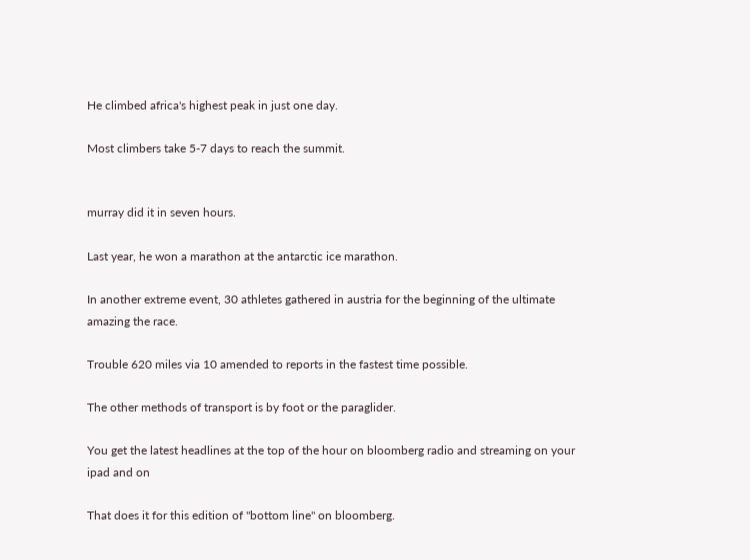He climbed africa's highest peak in just one day.

Most climbers take 5-7 days to reach the summit.


murray did it in seven hours.

Last year, he won a marathon at the antarctic ice marathon.

In another extreme event, 30 athletes gathered in austria for the beginning of the ultimate amazing the race.

Trouble 620 miles via 10 amended to reports in the fastest time possible.

The other methods of transport is by foot or the paraglider.

You get the latest headlines at the top of the hour on bloomberg radio and streaming on your ipad and on

That does it for this edition of "bottom line" on bloomberg.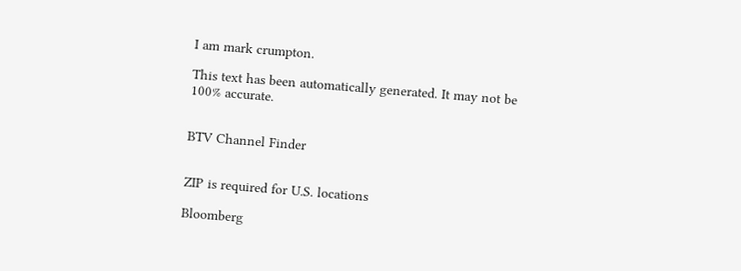I am mark crumpton.

This text has been automatically generated. It may not be 100% accurate.


BTV Channel Finder


ZIP is required for U.S. locations

Bloomberg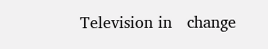Television in   change